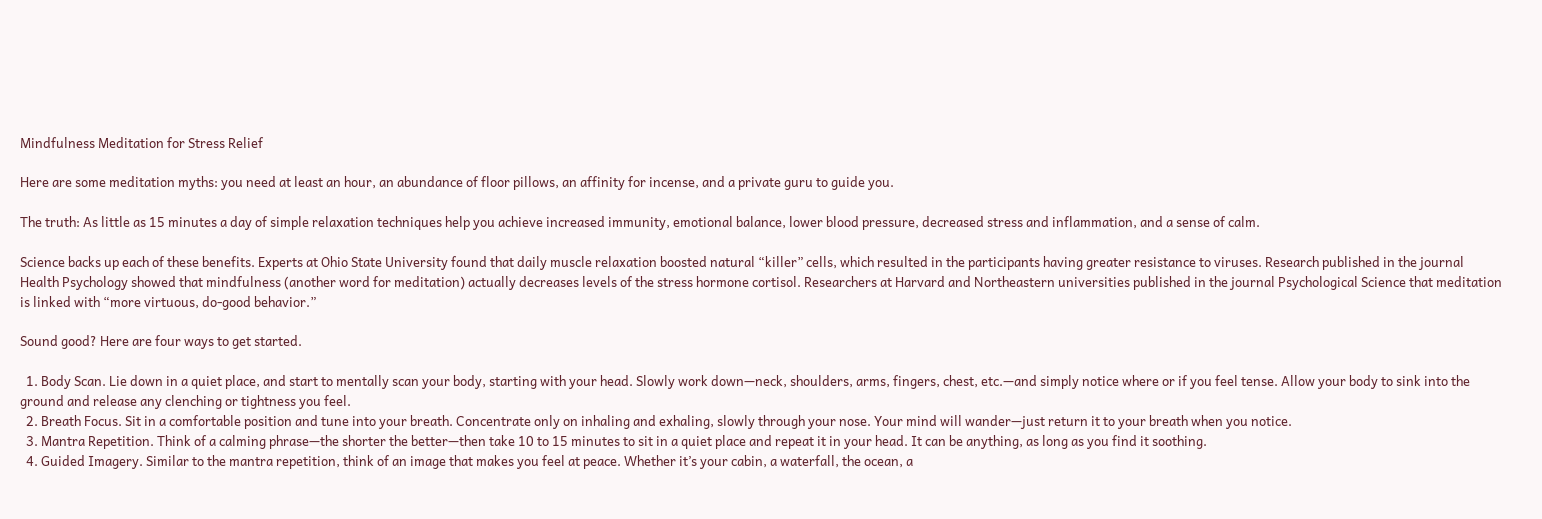Mindfulness Meditation for Stress Relief

Here are some meditation myths: you need at least an hour, an abundance of floor pillows, an affinity for incense, and a private guru to guide you.

The truth: As little as 15 minutes a day of simple relaxation techniques help you achieve increased immunity, emotional balance, lower blood pressure, decreased stress and inflammation, and a sense of calm.

Science backs up each of these benefits. Experts at Ohio State University found that daily muscle relaxation boosted natural “killer” cells, which resulted in the participants having greater resistance to viruses. Research published in the journal Health Psychology showed that mindfulness (another word for meditation) actually decreases levels of the stress hormone cortisol. Researchers at Harvard and Northeastern universities published in the journal Psychological Science that meditation is linked with “more virtuous, do-good behavior.”

Sound good? Here are four ways to get started.

  1. Body Scan. Lie down in a quiet place, and start to mentally scan your body, starting with your head. Slowly work down—neck, shoulders, arms, fingers, chest, etc.—and simply notice where or if you feel tense. Allow your body to sink into the ground and release any clenching or tightness you feel.
  2. Breath Focus. Sit in a comfortable position and tune into your breath. Concentrate only on inhaling and exhaling, slowly through your nose. Your mind will wander—just return it to your breath when you notice.
  3. Mantra Repetition. Think of a calming phrase—the shorter the better—then take 10 to 15 minutes to sit in a quiet place and repeat it in your head. It can be anything, as long as you find it soothing.
  4. Guided Imagery. Similar to the mantra repetition, think of an image that makes you feel at peace. Whether it’s your cabin, a waterfall, the ocean, a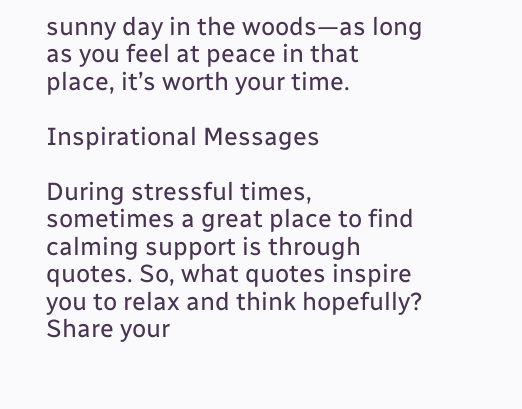sunny day in the woods—as long as you feel at peace in that place, it’s worth your time.

Inspirational Messages

During stressful times, sometimes a great place to find calming support is through quotes. So, what quotes inspire you to relax and think hopefully? Share your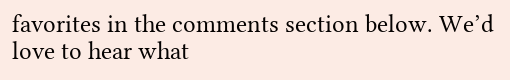favorites in the comments section below. We’d love to hear what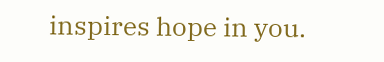inspires hope in you.